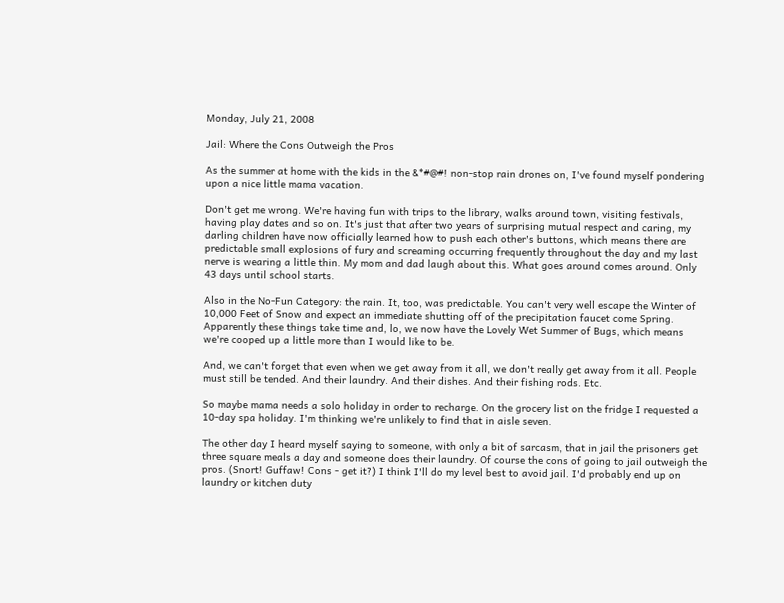Monday, July 21, 2008

Jail: Where the Cons Outweigh the Pros

As the summer at home with the kids in the &*#@#! non-stop rain drones on, I've found myself pondering upon a nice little mama vacation.

Don't get me wrong. We're having fun with trips to the library, walks around town, visiting festivals, having play dates and so on. It's just that after two years of surprising mutual respect and caring, my darling children have now officially learned how to push each other's buttons, which means there are predictable small explosions of fury and screaming occurring frequently throughout the day and my last nerve is wearing a little thin. My mom and dad laugh about this. What goes around comes around. Only 43 days until school starts.

Also in the No-Fun Category: the rain. It, too, was predictable. You can't very well escape the Winter of 10,000 Feet of Snow and expect an immediate shutting off of the precipitation faucet come Spring. Apparently these things take time and, lo, we now have the Lovely Wet Summer of Bugs, which means we're cooped up a little more than I would like to be.

And, we can't forget that even when we get away from it all, we don't really get away from it all. People must still be tended. And their laundry. And their dishes. And their fishing rods. Etc.

So maybe mama needs a solo holiday in order to recharge. On the grocery list on the fridge I requested a 10-day spa holiday. I'm thinking we're unlikely to find that in aisle seven.

The other day I heard myself saying to someone, with only a bit of sarcasm, that in jail the prisoners get three square meals a day and someone does their laundry. Of course the cons of going to jail outweigh the pros. (Snort! Guffaw! Cons - get it?) I think I'll do my level best to avoid jail. I'd probably end up on laundry or kitchen duty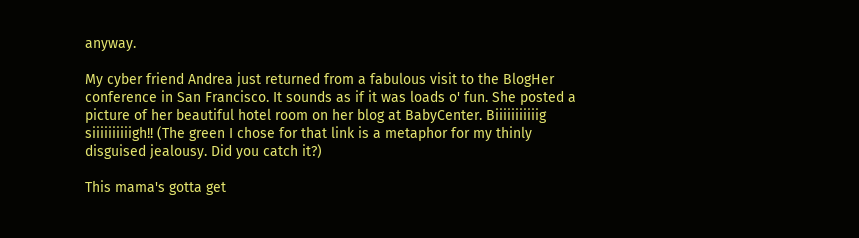anyway.

My cyber friend Andrea just returned from a fabulous visit to the BlogHer conference in San Francisco. It sounds as if it was loads o' fun. She posted a picture of her beautiful hotel room on her blog at BabyCenter. Biiiiiiiiiiig siiiiiiiiiigh!! (The green I chose for that link is a metaphor for my thinly disguised jealousy. Did you catch it?)

This mama's gotta get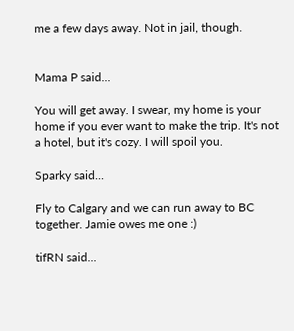me a few days away. Not in jail, though.


Mama P said...

You will get away. I swear, my home is your home if you ever want to make the trip. It's not a hotel, but it's cozy. I will spoil you.

Sparky said...

Fly to Calgary and we can run away to BC together. Jamie owes me one :)

tifRN said...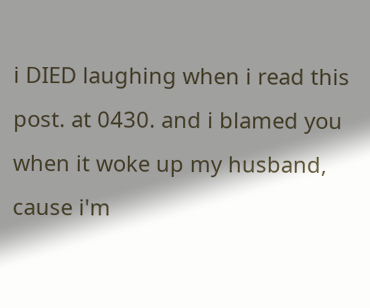i DIED laughing when i read this post. at 0430. and i blamed you when it woke up my husband, cause i'm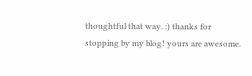thoughtful that way. :) thanks for stopping by my blog! yours are awesome.